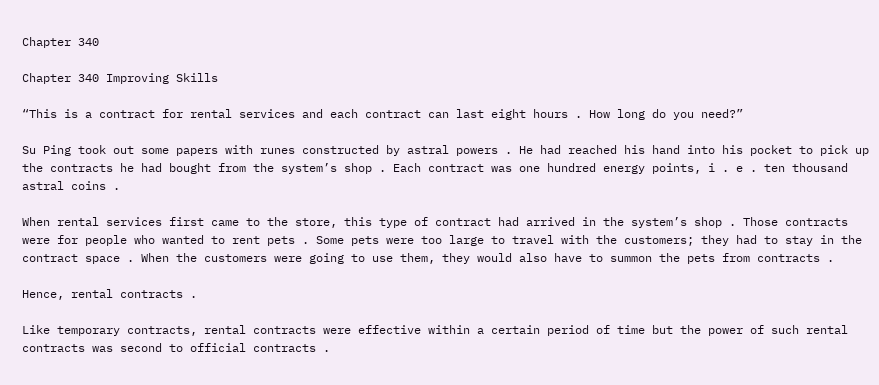Chapter 340

Chapter 340 Improving Skills

“This is a contract for rental services and each contract can last eight hours . How long do you need?”

Su Ping took out some papers with runes constructed by astral powers . He had reached his hand into his pocket to pick up the contracts he had bought from the system’s shop . Each contract was one hundred energy points, i . e . ten thousand astral coins .

When rental services first came to the store, this type of contract had arrived in the system’s shop . Those contracts were for people who wanted to rent pets . Some pets were too large to travel with the customers; they had to stay in the contract space . When the customers were going to use them, they would also have to summon the pets from contracts .

Hence, rental contracts .

Like temporary contracts, rental contracts were effective within a certain period of time but the power of such rental contracts was second to official contracts .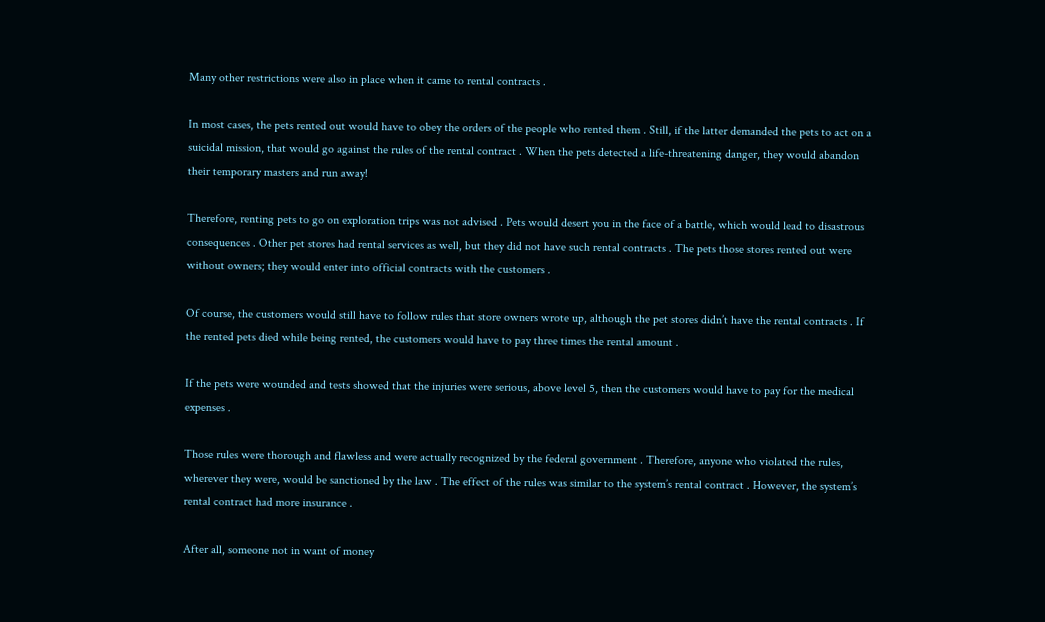Many other restrictions were also in place when it came to rental contracts .

In most cases, the pets rented out would have to obey the orders of the people who rented them . Still, if the latter demanded the pets to act on a suicidal mission, that would go against the rules of the rental contract . When the pets detected a life-threatening danger, they would abandon their temporary masters and run away!

Therefore, renting pets to go on exploration trips was not advised . Pets would desert you in the face of a battle, which would lead to disastrous consequences . Other pet stores had rental services as well, but they did not have such rental contracts . The pets those stores rented out were without owners; they would enter into official contracts with the customers .

Of course, the customers would still have to follow rules that store owners wrote up, although the pet stores didn’t have the rental contracts . If the rented pets died while being rented, the customers would have to pay three times the rental amount .

If the pets were wounded and tests showed that the injuries were serious, above level 5, then the customers would have to pay for the medical expenses .

Those rules were thorough and flawless and were actually recognized by the federal government . Therefore, anyone who violated the rules, wherever they were, would be sanctioned by the law . The effect of the rules was similar to the system’s rental contract . However, the system’s rental contract had more insurance .

After all, someone not in want of money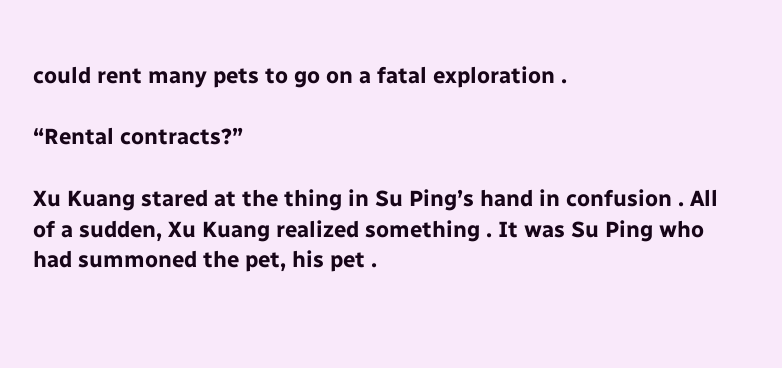could rent many pets to go on a fatal exploration .

“Rental contracts?”

Xu Kuang stared at the thing in Su Ping’s hand in confusion . All of a sudden, Xu Kuang realized something . It was Su Ping who had summoned the pet, his pet .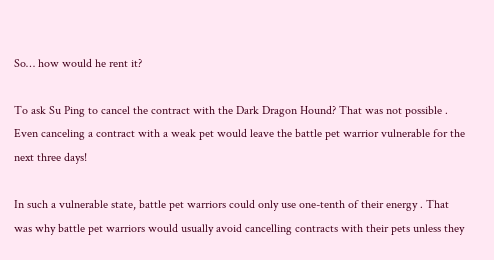So… how would he rent it?

To ask Su Ping to cancel the contract with the Dark Dragon Hound? That was not possible . Even canceling a contract with a weak pet would leave the battle pet warrior vulnerable for the next three days!

In such a vulnerable state, battle pet warriors could only use one-tenth of their energy . That was why battle pet warriors would usually avoid cancelling contracts with their pets unless they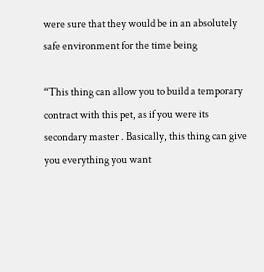were sure that they would be in an absolutely safe environment for the time being

“This thing can allow you to build a temporary contract with this pet, as if you were its secondary master . Basically, this thing can give you everything you want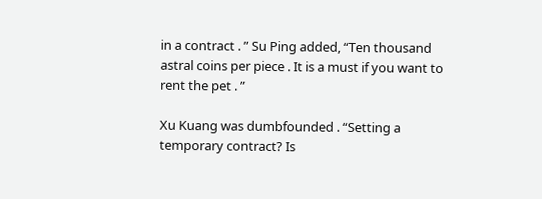in a contract . ” Su Ping added, “Ten thousand astral coins per piece . It is a must if you want to rent the pet . ”

Xu Kuang was dumbfounded . “Setting a temporary contract? Is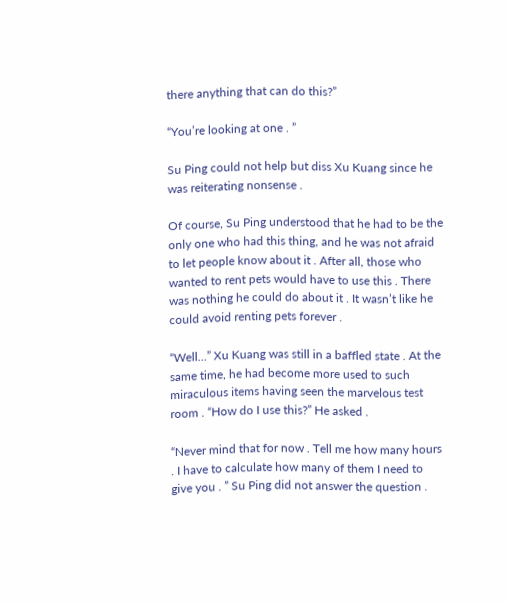there anything that can do this?”

“You’re looking at one . ”

Su Ping could not help but diss Xu Kuang since he was reiterating nonsense .

Of course, Su Ping understood that he had to be the only one who had this thing, and he was not afraid to let people know about it . After all, those who wanted to rent pets would have to use this . There was nothing he could do about it . It wasn’t like he could avoid renting pets forever .

“Well…” Xu Kuang was still in a baffled state . At the same time, he had become more used to such miraculous items having seen the marvelous test room . “How do I use this?” He asked .

“Never mind that for now . Tell me how many hours . I have to calculate how many of them I need to give you . ” Su Ping did not answer the question .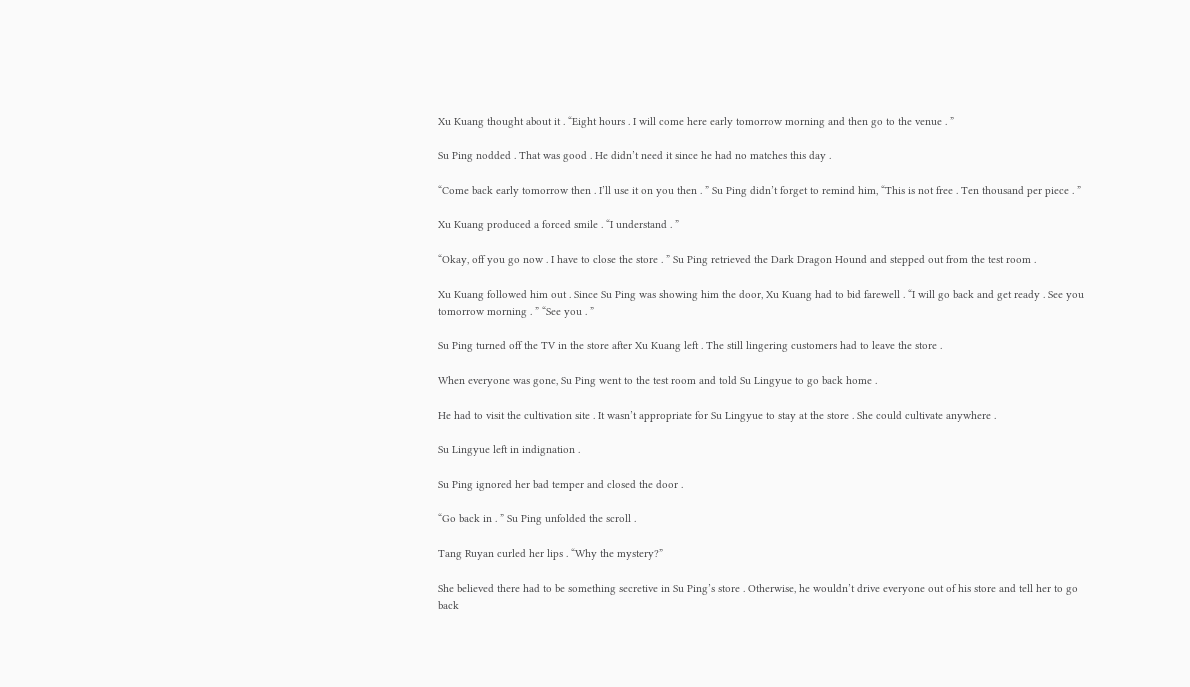Xu Kuang thought about it . “Eight hours . I will come here early tomorrow morning and then go to the venue . ”

Su Ping nodded . That was good . He didn’t need it since he had no matches this day .

“Come back early tomorrow then . I’ll use it on you then . ” Su Ping didn’t forget to remind him, “This is not free . Ten thousand per piece . ”

Xu Kuang produced a forced smile . “I understand . ”

“Okay, off you go now . I have to close the store . ” Su Ping retrieved the Dark Dragon Hound and stepped out from the test room .

Xu Kuang followed him out . Since Su Ping was showing him the door, Xu Kuang had to bid farewell . “I will go back and get ready . See you tomorrow morning . ” “See you . ”

Su Ping turned off the TV in the store after Xu Kuang left . The still lingering customers had to leave the store .

When everyone was gone, Su Ping went to the test room and told Su Lingyue to go back home .

He had to visit the cultivation site . It wasn’t appropriate for Su Lingyue to stay at the store . She could cultivate anywhere .

Su Lingyue left in indignation .

Su Ping ignored her bad temper and closed the door .

“Go back in . ” Su Ping unfolded the scroll .

Tang Ruyan curled her lips . “Why the mystery?”

She believed there had to be something secretive in Su Ping’s store . Otherwise, he wouldn’t drive everyone out of his store and tell her to go back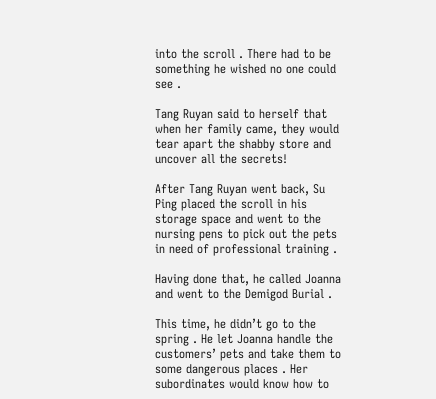into the scroll . There had to be something he wished no one could see .

Tang Ruyan said to herself that when her family came, they would tear apart the shabby store and uncover all the secrets!

After Tang Ruyan went back, Su Ping placed the scroll in his storage space and went to the nursing pens to pick out the pets in need of professional training .

Having done that, he called Joanna and went to the Demigod Burial .

This time, he didn’t go to the spring . He let Joanna handle the customers’ pets and take them to some dangerous places . Her subordinates would know how to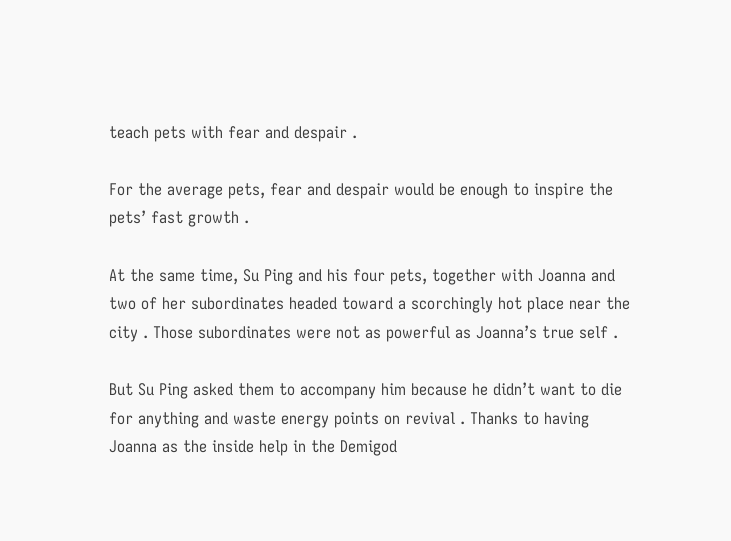teach pets with fear and despair .

For the average pets, fear and despair would be enough to inspire the pets’ fast growth .

At the same time, Su Ping and his four pets, together with Joanna and two of her subordinates headed toward a scorchingly hot place near the city . Those subordinates were not as powerful as Joanna’s true self .

But Su Ping asked them to accompany him because he didn’t want to die for anything and waste energy points on revival . Thanks to having Joanna as the inside help in the Demigod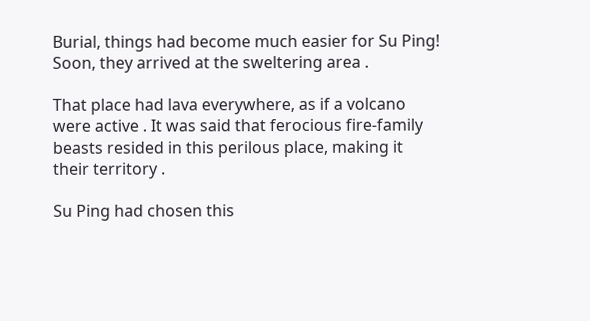Burial, things had become much easier for Su Ping! Soon, they arrived at the sweltering area .

That place had lava everywhere, as if a volcano were active . It was said that ferocious fire-family beasts resided in this perilous place, making it their territory .

Su Ping had chosen this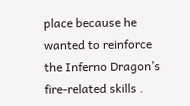place because he wanted to reinforce the Inferno Dragon’s fire-related skills .